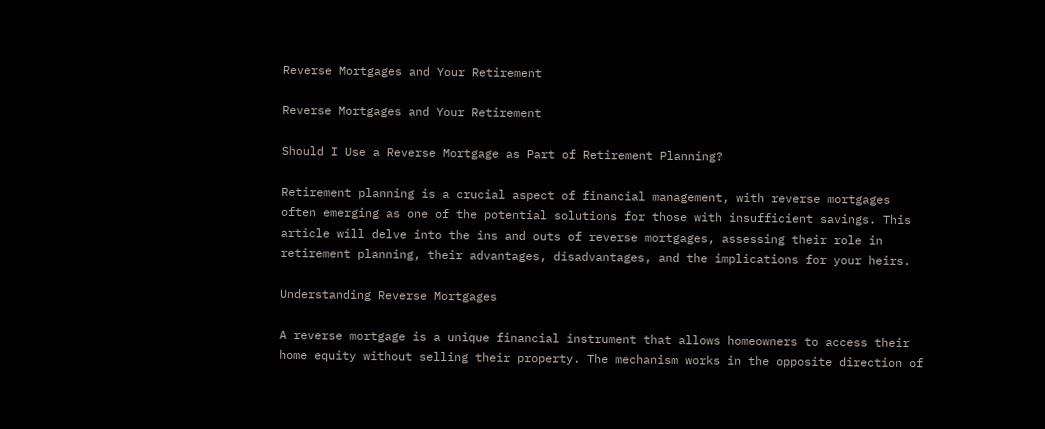Reverse Mortgages and Your Retirement

Reverse Mortgages and Your Retirement

Should I Use a Reverse Mortgage as Part of Retirement Planning?

Retirement planning is a crucial aspect of financial management, with reverse mortgages often emerging as one of the potential solutions for those with insufficient savings. This article will delve into the ins and outs of reverse mortgages, assessing their role in retirement planning, their advantages, disadvantages, and the implications for your heirs.

Understanding Reverse Mortgages

A reverse mortgage is a unique financial instrument that allows homeowners to access their home equity without selling their property. The mechanism works in the opposite direction of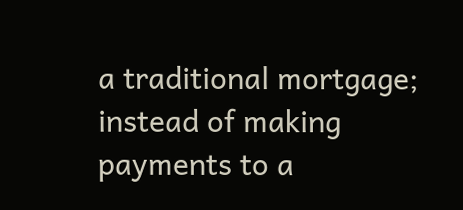a traditional mortgage; instead of making payments to a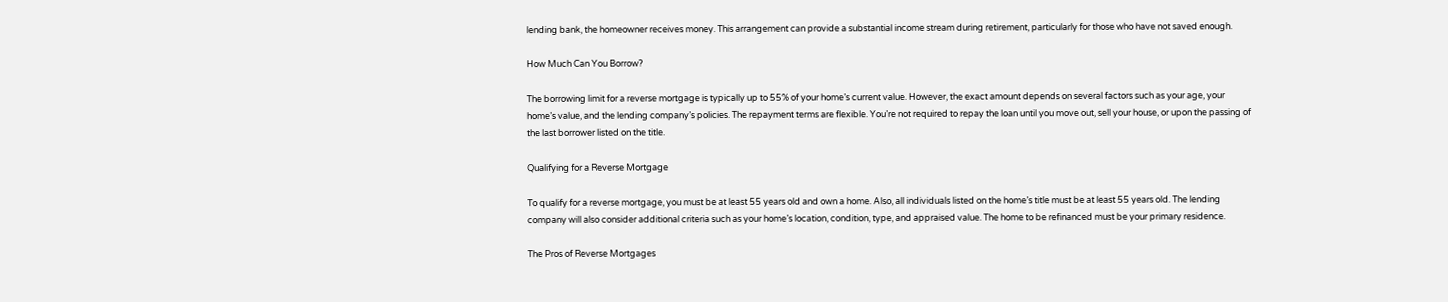lending bank, the homeowner receives money. This arrangement can provide a substantial income stream during retirement, particularly for those who have not saved enough.

How Much Can You Borrow?

The borrowing limit for a reverse mortgage is typically up to 55% of your home’s current value. However, the exact amount depends on several factors such as your age, your home’s value, and the lending company’s policies. The repayment terms are flexible. You’re not required to repay the loan until you move out, sell your house, or upon the passing of the last borrower listed on the title.

Qualifying for a Reverse Mortgage

To qualify for a reverse mortgage, you must be at least 55 years old and own a home. Also, all individuals listed on the home’s title must be at least 55 years old. The lending company will also consider additional criteria such as your home’s location, condition, type, and appraised value. The home to be refinanced must be your primary residence.

The Pros of Reverse Mortgages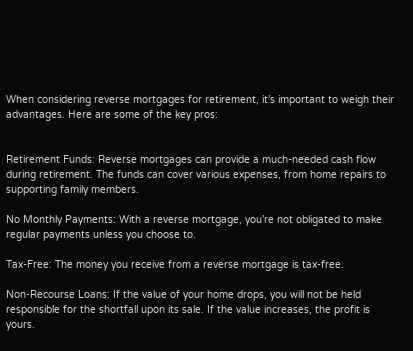When considering reverse mortgages for retirement, it’s important to weigh their advantages. Here are some of the key pros:


Retirement Funds: Reverse mortgages can provide a much-needed cash flow during retirement. The funds can cover various expenses, from home repairs to supporting family members.

No Monthly Payments: With a reverse mortgage, you’re not obligated to make regular payments unless you choose to.

Tax-Free: The money you receive from a reverse mortgage is tax-free.

Non-Recourse Loans: If the value of your home drops, you will not be held responsible for the shortfall upon its sale. If the value increases, the profit is yours.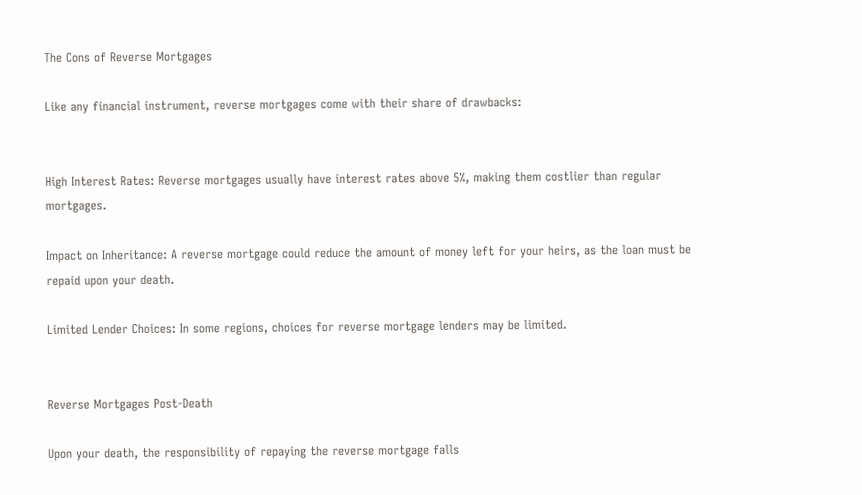The Cons of Reverse Mortgages

Like any financial instrument, reverse mortgages come with their share of drawbacks:


High Interest Rates: Reverse mortgages usually have interest rates above 5%, making them costlier than regular mortgages.

Impact on Inheritance: A reverse mortgage could reduce the amount of money left for your heirs, as the loan must be repaid upon your death.

Limited Lender Choices: In some regions, choices for reverse mortgage lenders may be limited.


Reverse Mortgages Post-Death

Upon your death, the responsibility of repaying the reverse mortgage falls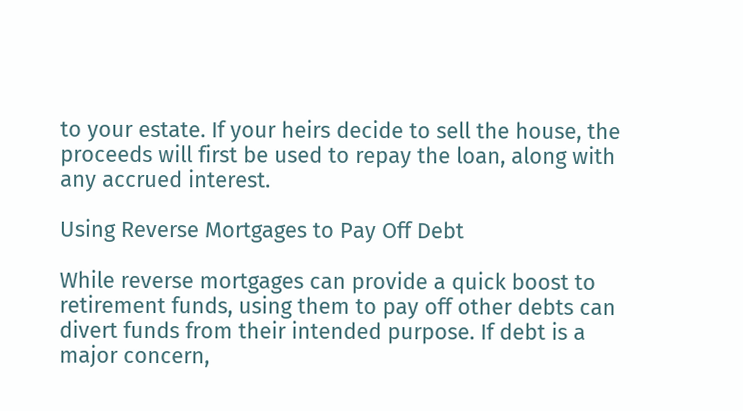to your estate. If your heirs decide to sell the house, the proceeds will first be used to repay the loan, along with any accrued interest.

Using Reverse Mortgages to Pay Off Debt

While reverse mortgages can provide a quick boost to retirement funds, using them to pay off other debts can divert funds from their intended purpose. If debt is a major concern,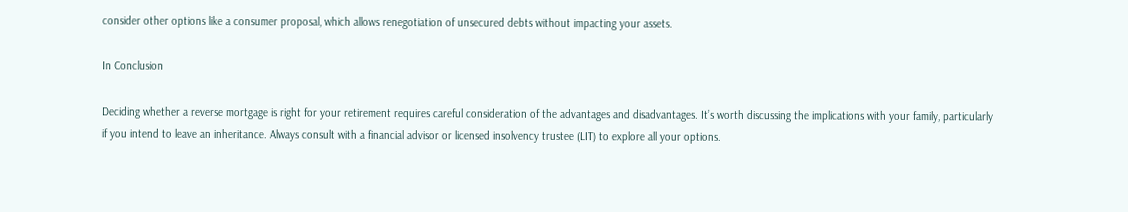consider other options like a consumer proposal, which allows renegotiation of unsecured debts without impacting your assets.

In Conclusion

Deciding whether a reverse mortgage is right for your retirement requires careful consideration of the advantages and disadvantages. It’s worth discussing the implications with your family, particularly if you intend to leave an inheritance. Always consult with a financial advisor or licensed insolvency trustee (LIT) to explore all your options.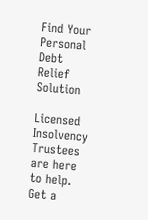Find Your Personal Debt Relief Solution

Licensed Insolvency Trustees are here to help. Get a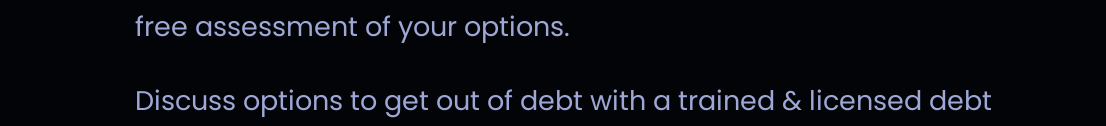free assessment of your options.

Discuss options to get out of debt with a trained & licensed debt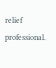relief professional.